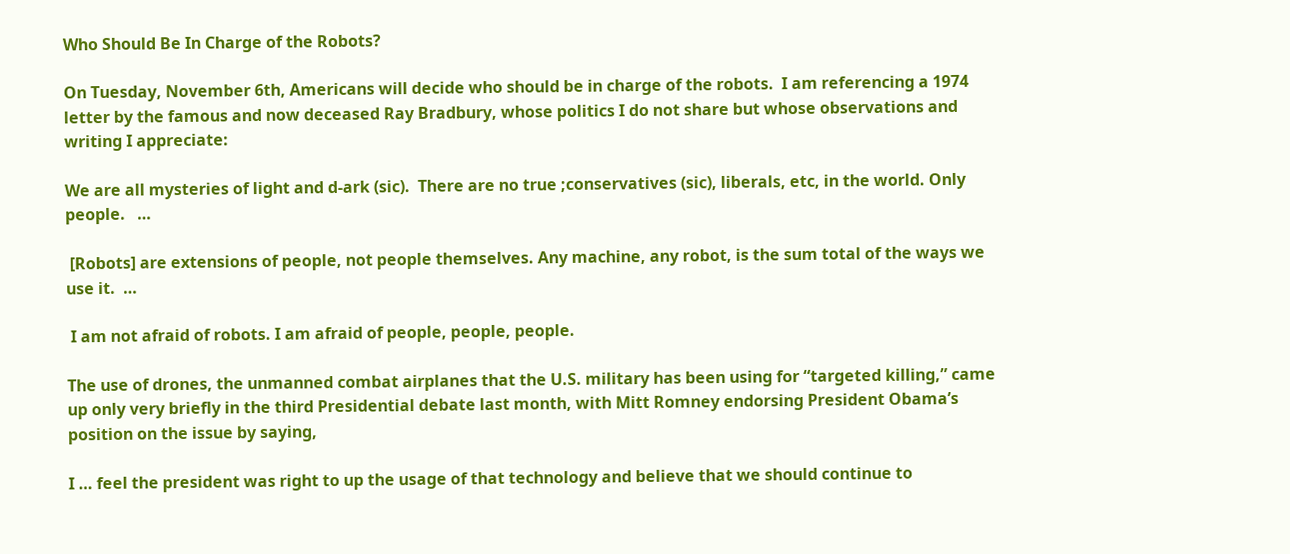Who Should Be In Charge of the Robots?

On Tuesday, November 6th, Americans will decide who should be in charge of the robots.  I am referencing a 1974 letter by the famous and now deceased Ray Bradbury, whose politics I do not share but whose observations and writing I appreciate:

We are all mysteries of light and d-ark (sic).  There are no true ;conservatives (sic), liberals, etc, in the world. Only people.   …

 [Robots] are extensions of people, not people themselves. Any machine, any robot, is the sum total of the ways we use it.  …

 I am not afraid of robots. I am afraid of people, people, people.

The use of drones, the unmanned combat airplanes that the U.S. military has been using for “targeted killing,” came up only very briefly in the third Presidential debate last month, with Mitt Romney endorsing President Obama’s position on the issue by saying,

I … feel the president was right to up the usage of that technology and believe that we should continue to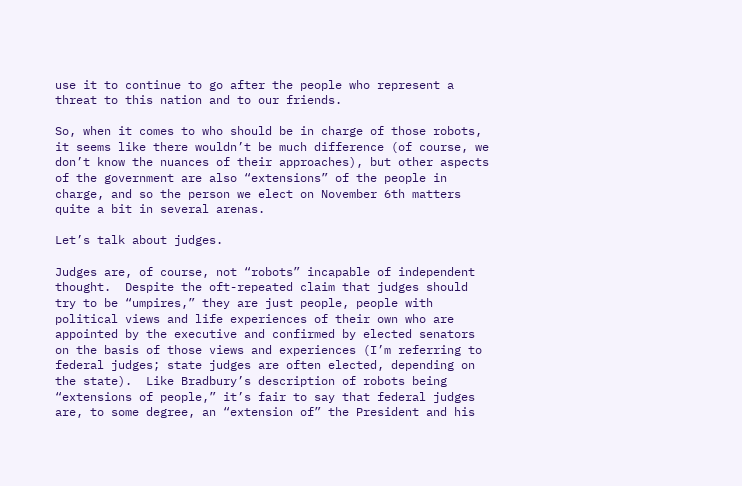use it to continue to go after the people who represent a threat to this nation and to our friends.

So, when it comes to who should be in charge of those robots, it seems like there wouldn’t be much difference (of course, we don’t know the nuances of their approaches), but other aspects of the government are also “extensions” of the people in charge, and so the person we elect on November 6th matters quite a bit in several arenas.

Let’s talk about judges.

Judges are, of course, not “robots” incapable of independent thought.  Despite the oft-repeated claim that judges should try to be “umpires,” they are just people, people with political views and life experiences of their own who are appointed by the executive and confirmed by elected senators on the basis of those views and experiences (I’m referring to federal judges; state judges are often elected, depending on the state).  Like Bradbury’s description of robots being “extensions of people,” it’s fair to say that federal judges are, to some degree, an “extension of” the President and his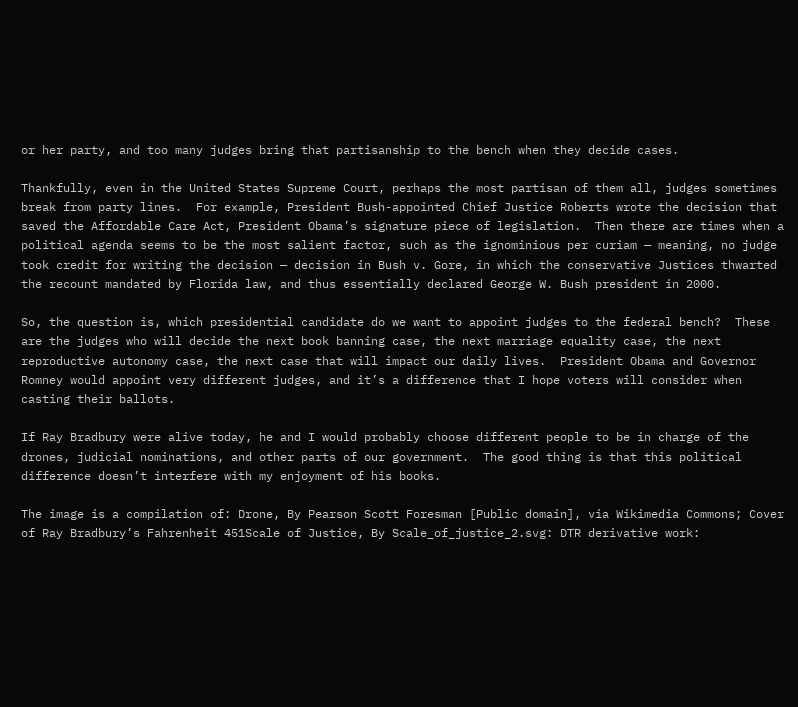or her party, and too many judges bring that partisanship to the bench when they decide cases.

Thankfully, even in the United States Supreme Court, perhaps the most partisan of them all, judges sometimes break from party lines.  For example, President Bush-appointed Chief Justice Roberts wrote the decision that saved the Affordable Care Act, President Obama’s signature piece of legislation.  Then there are times when a political agenda seems to be the most salient factor, such as the ignominious per curiam — meaning, no judge took credit for writing the decision — decision in Bush v. Gore, in which the conservative Justices thwarted the recount mandated by Florida law, and thus essentially declared George W. Bush president in 2000.

So, the question is, which presidential candidate do we want to appoint judges to the federal bench?  These are the judges who will decide the next book banning case, the next marriage equality case, the next reproductive autonomy case, the next case that will impact our daily lives.  President Obama and Governor Romney would appoint very different judges, and it’s a difference that I hope voters will consider when casting their ballots.

If Ray Bradbury were alive today, he and I would probably choose different people to be in charge of the drones, judicial nominations, and other parts of our government.  The good thing is that this political difference doesn’t interfere with my enjoyment of his books.

The image is a compilation of: Drone, By Pearson Scott Foresman [Public domain], via Wikimedia Commons; Cover of Ray Bradbury’s Fahrenheit 451Scale of Justice, By Scale_of_justice_2.svg: DTR derivative work: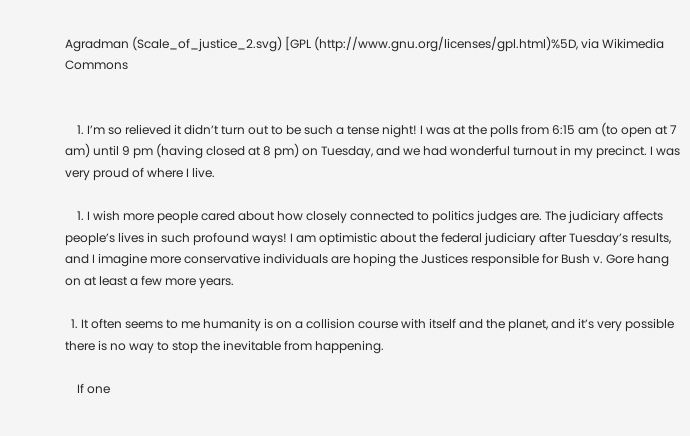Agradman (Scale_of_justice_2.svg) [GPL (http://www.gnu.org/licenses/gpl.html)%5D, via Wikimedia Commons


    1. I’m so relieved it didn’t turn out to be such a tense night! I was at the polls from 6:15 am (to open at 7 am) until 9 pm (having closed at 8 pm) on Tuesday, and we had wonderful turnout in my precinct. I was very proud of where I live.

    1. I wish more people cared about how closely connected to politics judges are. The judiciary affects people’s lives in such profound ways! I am optimistic about the federal judiciary after Tuesday’s results, and I imagine more conservative individuals are hoping the Justices responsible for Bush v. Gore hang on at least a few more years.

  1. It often seems to me humanity is on a collision course with itself and the planet, and it’s very possible there is no way to stop the inevitable from happening.

    If one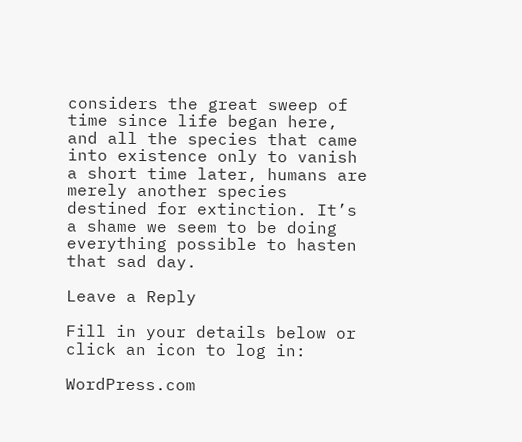considers the great sweep of time since life began here, and all the species that came into existence only to vanish a short time later, humans are merely another species destined for extinction. It’s a shame we seem to be doing everything possible to hasten that sad day.

Leave a Reply

Fill in your details below or click an icon to log in:

WordPress.com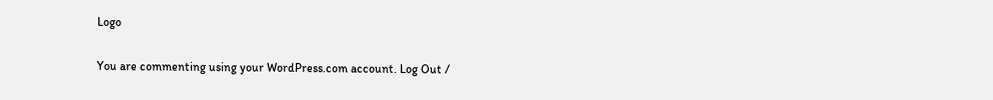Logo

You are commenting using your WordPress.com account. Log Out /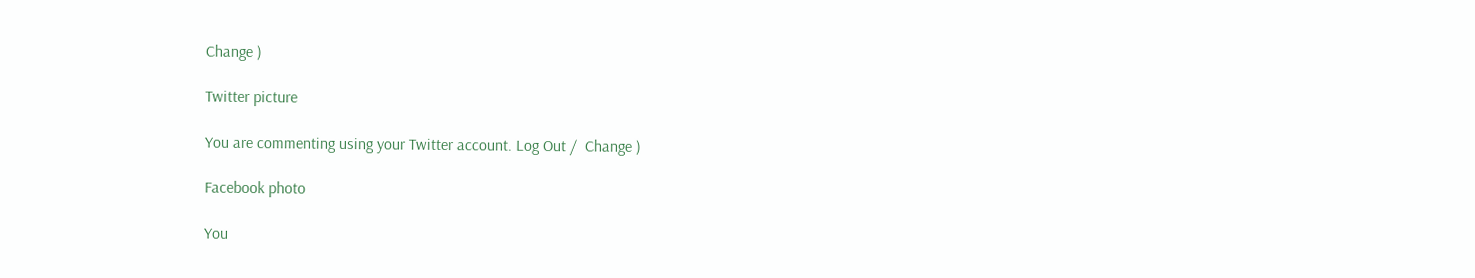Change )

Twitter picture

You are commenting using your Twitter account. Log Out /  Change )

Facebook photo

You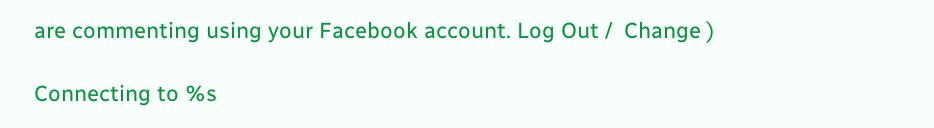are commenting using your Facebook account. Log Out /  Change )

Connecting to %s